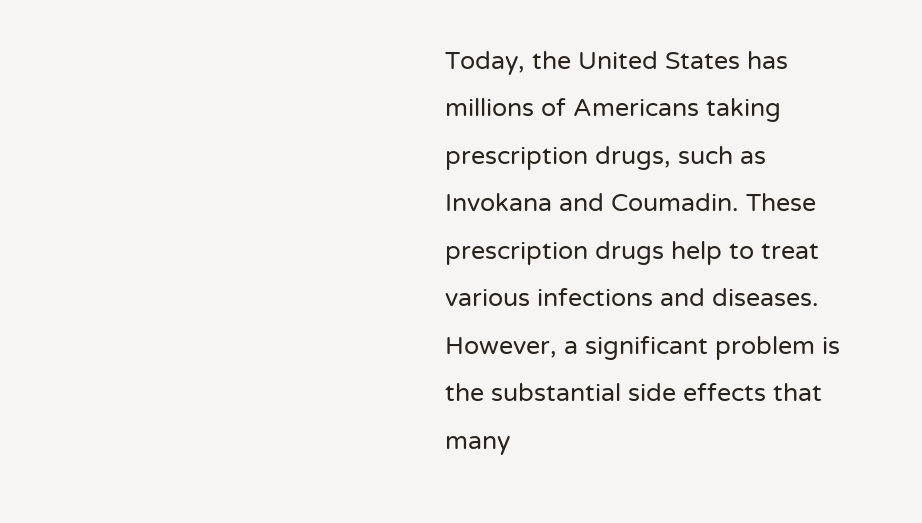Today, the United States has millions of Americans taking prescription drugs, such as Invokana and Coumadin. These prescription drugs help to treat various infections and diseases. However, a significant problem is the substantial side effects that many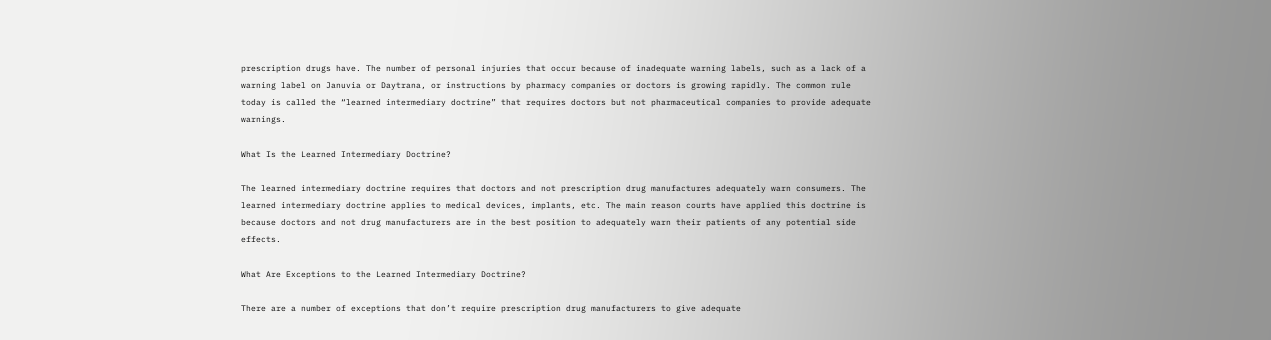prescription drugs have. The number of personal injuries that occur because of inadequate warning labels, such as a lack of a warning label on Januvia or Daytrana, or instructions by pharmacy companies or doctors is growing rapidly. The common rule today is called the “learned intermediary doctrine” that requires doctors but not pharmaceutical companies to provide adequate warnings.

What Is the Learned Intermediary Doctrine?

The learned intermediary doctrine requires that doctors and not prescription drug manufactures adequately warn consumers. The learned intermediary doctrine applies to medical devices, implants, etc. The main reason courts have applied this doctrine is because doctors and not drug manufacturers are in the best position to adequately warn their patients of any potential side effects.

What Are Exceptions to the Learned Intermediary Doctrine?

There are a number of exceptions that don’t require prescription drug manufacturers to give adequate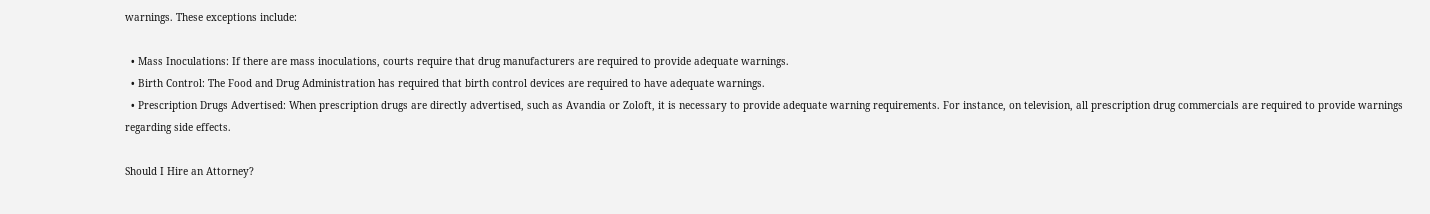warnings. These exceptions include:

  • Mass Inoculations: If there are mass inoculations, courts require that drug manufacturers are required to provide adequate warnings.
  • Birth Control: The Food and Drug Administration has required that birth control devices are required to have adequate warnings.
  • Prescription Drugs Advertised: When prescription drugs are directly advertised, such as Avandia or Zoloft, it is necessary to provide adequate warning requirements. For instance, on television, all prescription drug commercials are required to provide warnings regarding side effects.

Should I Hire an Attorney?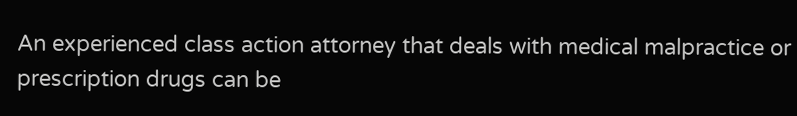An experienced class action attorney that deals with medical malpractice or prescription drugs can be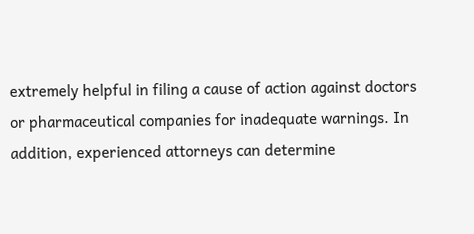extremely helpful in filing a cause of action against doctors or pharmaceutical companies for inadequate warnings. In addition, experienced attorneys can determine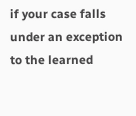if your case falls under an exception to the learned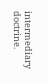intermediary doctrine.